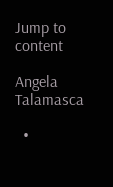Jump to content

Angela Talamasca

  •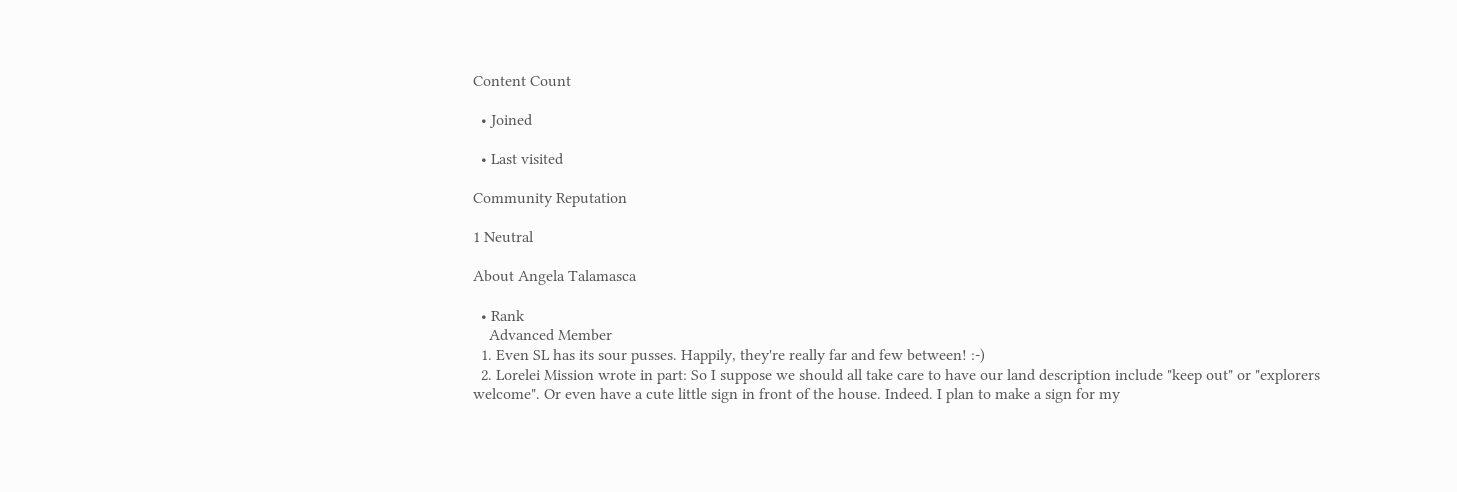Content Count

  • Joined

  • Last visited

Community Reputation

1 Neutral

About Angela Talamasca

  • Rank
    Advanced Member
  1. Even SL has its sour pusses. Happily, they're really far and few between! :-)
  2. Lorelei Mission wrote in part: So I suppose we should all take care to have our land description include "keep out" or "explorers welcome". Or even have a cute little sign in front of the house. Indeed. I plan to make a sign for my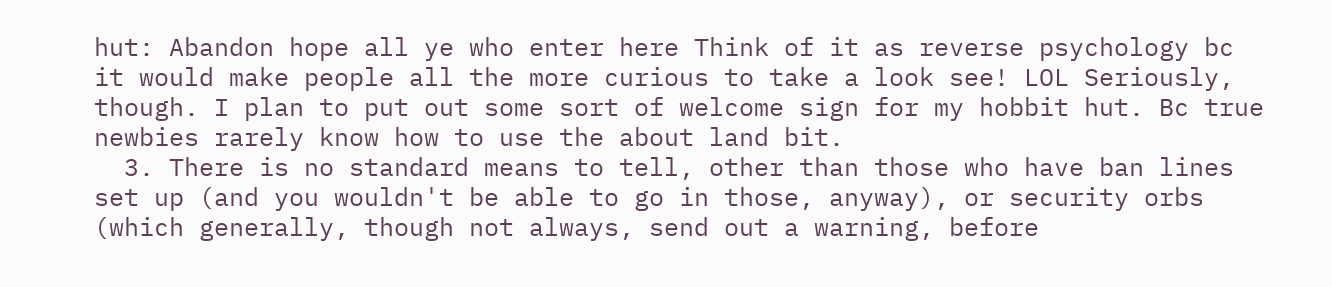hut: Abandon hope all ye who enter here Think of it as reverse psychology bc it would make people all the more curious to take a look see! LOL Seriously, though. I plan to put out some sort of welcome sign for my hobbit hut. Bc true newbies rarely know how to use the about land bit.
  3. There is no standard means to tell, other than those who have ban lines set up (and you wouldn't be able to go in those, anyway), or security orbs (which generally, though not always, send out a warning, before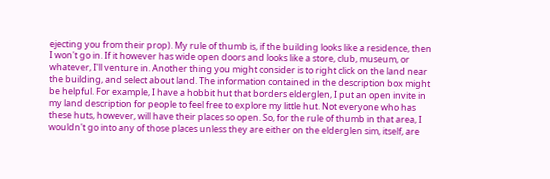ejecting you from their prop). My rule of thumb is, if the building looks like a residence, then I won't go in. If it however has wide open doors and looks like a store, club, museum, or whatever, I'll venture in. Another thing you might consider is to right click on the land near the building, and select about land. The information contained in the description box might be helpful. For example, I have a hobbit hut that borders elderglen, I put an open invite in my land description for people to feel free to explore my little hut. Not everyone who has these huts, however, will have their places so open. So, for the rule of thumb in that area, I wouldn't go into any of those places unless they are either on the elderglen sim, itself, are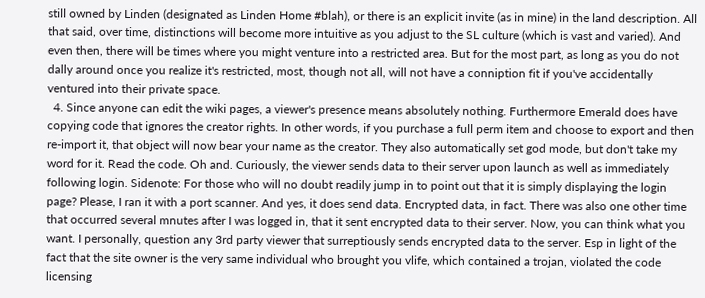still owned by Linden (designated as Linden Home #blah), or there is an explicit invite (as in mine) in the land description. All that said, over time, distinctions will become more intuitive as you adjust to the SL culture (which is vast and varied). And even then, there will be times where you might venture into a restricted area. But for the most part, as long as you do not dally around once you realize it's restricted, most, though not all, will not have a conniption fit if you've accidentally ventured into their private space.
  4. Since anyone can edit the wiki pages, a viewer's presence means absolutely nothing. Furthermore Emerald does have copying code that ignores the creator rights. In other words, if you purchase a full perm item and choose to export and then re-import it, that object will now bear your name as the creator. They also automatically set god mode, but don't take my word for it. Read the code. Oh and. Curiously, the viewer sends data to their server upon launch as well as immediately following login. Sidenote: For those who will no doubt readily jump in to point out that it is simply displaying the login page? Please, I ran it with a port scanner. And yes, it does send data. Encrypted data, in fact. There was also one other time that occurred several mnutes after I was logged in, that it sent encrypted data to their server. Now, you can think what you want. I personally, question any 3rd party viewer that surreptiously sends encrypted data to the server. Esp in light of the fact that the site owner is the very same individual who brought you vlife, which contained a trojan, violated the code licensing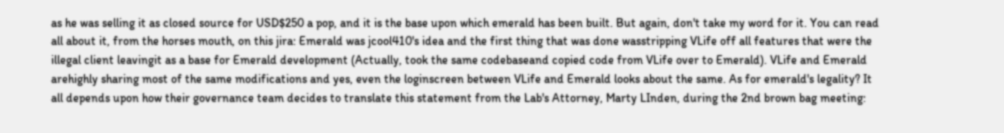as he was selling it as closed source for USD$250 a pop, and it is the base upon which emerald has been built. But again, don't take my word for it. You can read all about it, from the horses mouth, on this jira: Emerald was jcool410's idea and the first thing that was done wasstripping VLife off all features that were the illegal client leavingit as a base for Emerald development (Actually, took the same codebaseand copied code from VLife over to Emerald). VLife and Emerald arehighly sharing most of the same modifications and yes, even the loginscreen between VLife and Emerald looks about the same. As for emerald's legality? It all depends upon how their governance team decides to translate this statement from the Lab's Attorney, Marty LInden, during the 2nd brown bag meeting: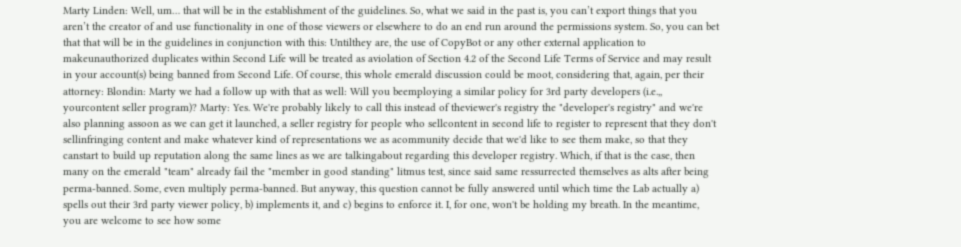Marty Linden: Well, um… that will be in the establishment of the guidelines. So, what we said in the past is, you can’t export things that you aren’t the creator of and use functionality in one of those viewers or elsewhere to do an end run around the permissions system. So, you can bet that that will be in the guidelines in conjunction with this: Untilthey are, the use of CopyBot or any other external application to makeunauthorized duplicates within Second Life will be treated as aviolation of Section 4.2 of the Second Life Terms of Service and may result in your account(s) being banned from Second Life. Of course, this whole emerald discussion could be moot, considering that, again, per their attorney: Blondin: Marty we had a follow up with that as well: Will you beemploying a similar policy for 3rd party developers (i.e.,, yourcontent seller program)? Marty: Yes. We're probably likely to call this instead of theviewer's registry the "developer's registry" and we're also planning assoon as we can get it launched, a seller registry for people who sellcontent in second life to register to represent that they don't sellinfringing content and make whatever kind of representations we as acommunity decide that we'd like to see them make, so that they canstart to build up reputation along the same lines as we are talkingabout regarding this developer registry. Which, if that is the case, then many on the emerald "team" already fail the "member in good standing" litmus test, since said same ressurrected themselves as alts after being perma-banned. Some, even multiply perma-banned. But anyway, this question cannot be fully answered until which time the Lab actually a) spells out their 3rd party viewer policy, b) implements it, and c) begins to enforce it. I, for one, won't be holding my breath. In the meantime, you are welcome to see how some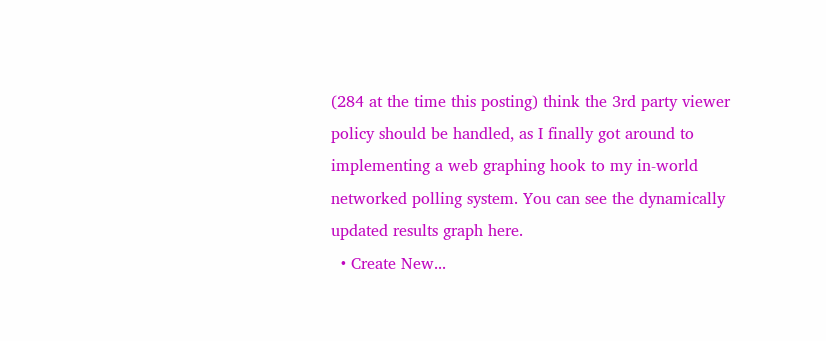(284 at the time this posting) think the 3rd party viewer policy should be handled, as I finally got around to implementing a web graphing hook to my in-world networked polling system. You can see the dynamically updated results graph here.
  • Create New...